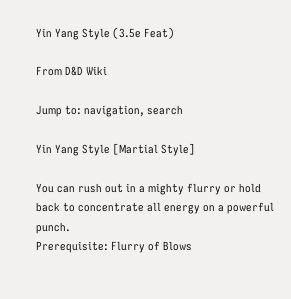Yin Yang Style (3.5e Feat)

From D&D Wiki

Jump to: navigation, search

Yin Yang Style [Martial Style]

You can rush out in a mighty flurry or hold back to concentrate all energy on a powerful punch.
Prerequisite: Flurry of Blows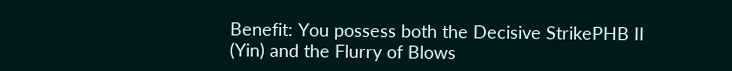Benefit: You possess both the Decisive StrikePHB II (Yin) and the Flurry of Blows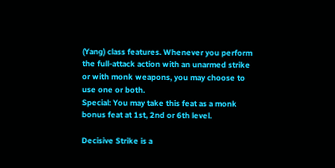(Yang) class features. Whenever you perform the full-attack action with an unarmed strike or with monk weapons, you may choose to use one or both.
Special: You may take this feat as a monk bonus feat at 1st, 2nd or 6th level.

Decisive Strike is a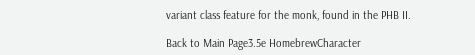variant class feature for the monk, found in the PHB II.

Back to Main Page3.5e HomebrewCharacter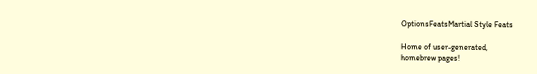OptionsFeatsMartial Style Feats

Home of user-generated,
homebrew pages!